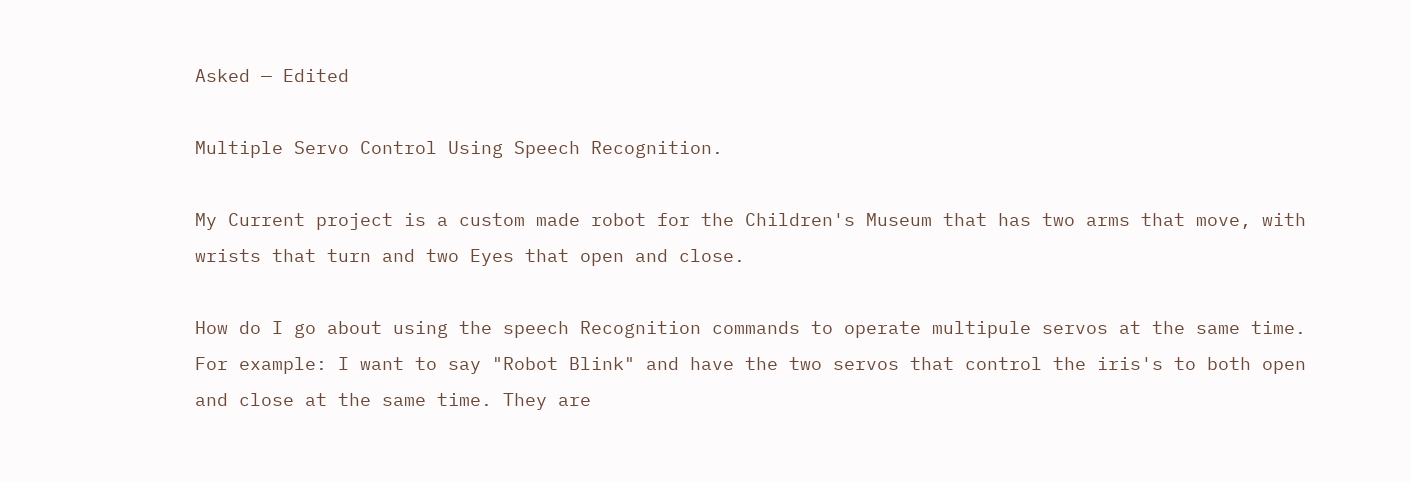Asked — Edited

Multiple Servo Control Using Speech Recognition.

My Current project is a custom made robot for the Children's Museum that has two arms that move, with wrists that turn and two Eyes that open and close.

How do I go about using the speech Recognition commands to operate multipule servos at the same time. For example: I want to say "Robot Blink" and have the two servos that control the iris's to both open and close at the same time. They are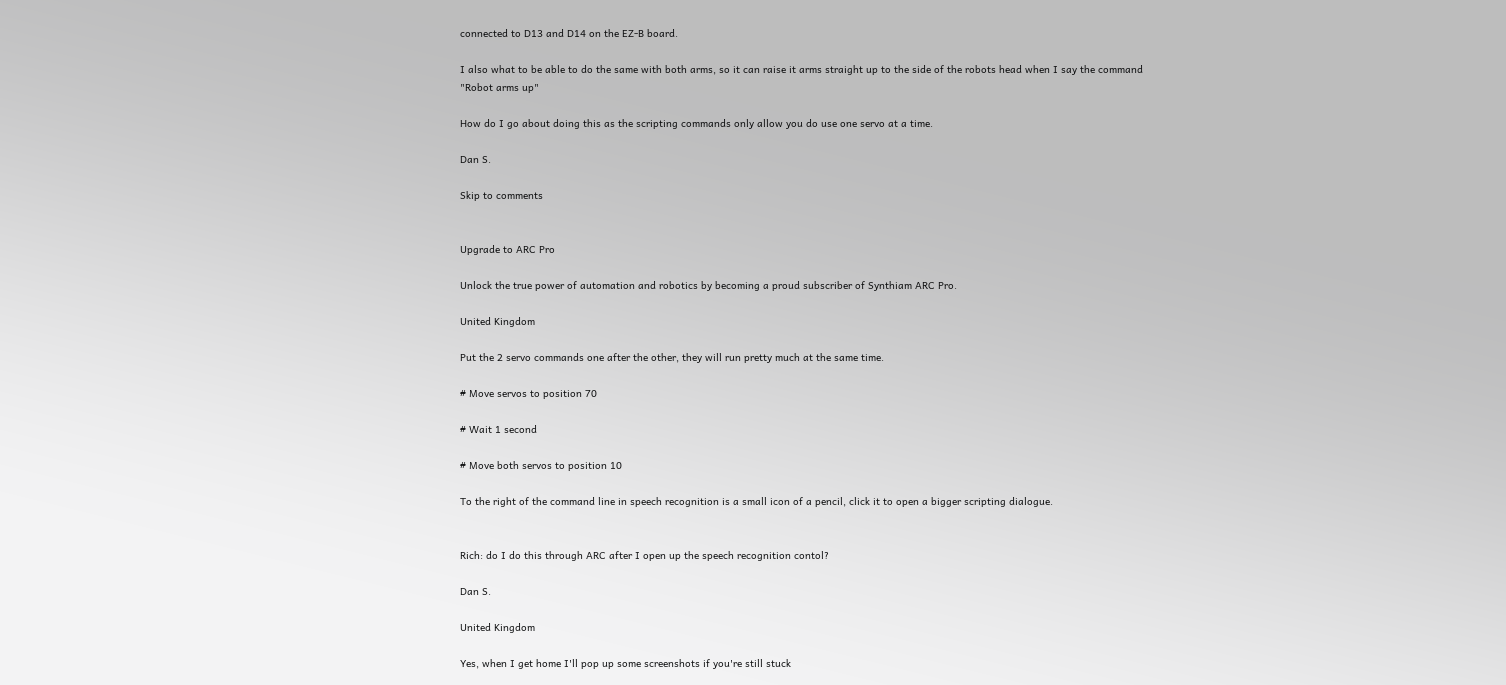connected to D13 and D14 on the EZ-B board.

I also what to be able to do the same with both arms, so it can raise it arms straight up to the side of the robots head when I say the command "Robot arms up"

How do I go about doing this as the scripting commands only allow you do use one servo at a time.

Dan S.

Skip to comments


Upgrade to ARC Pro

Unlock the true power of automation and robotics by becoming a proud subscriber of Synthiam ARC Pro.

United Kingdom

Put the 2 servo commands one after the other, they will run pretty much at the same time.

# Move servos to position 70

# Wait 1 second

# Move both servos to position 10

To the right of the command line in speech recognition is a small icon of a pencil, click it to open a bigger scripting dialogue.


Rich: do I do this through ARC after I open up the speech recognition contol?

Dan S.

United Kingdom

Yes, when I get home I'll pop up some screenshots if you're still stuck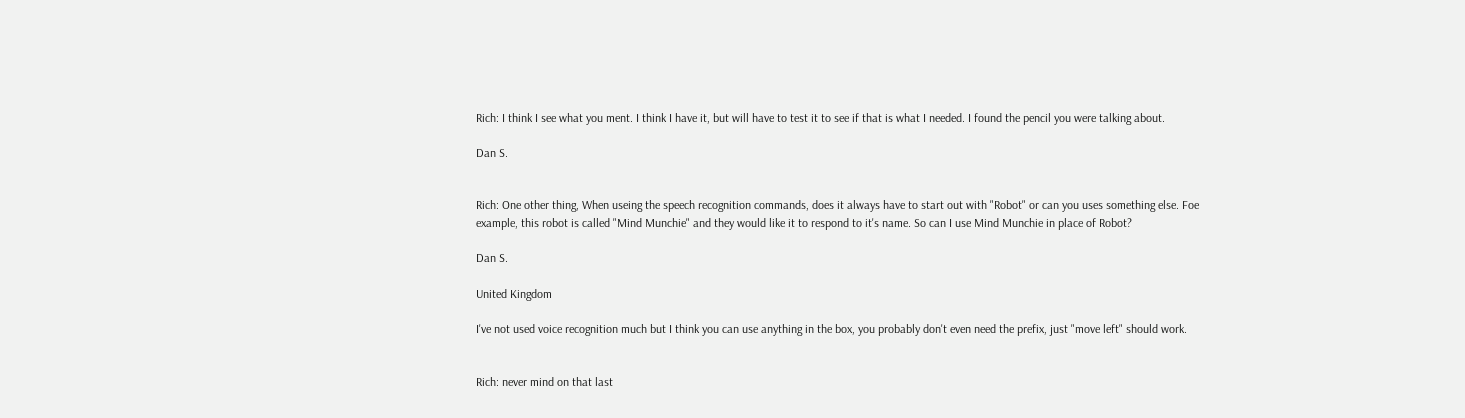Rich: I think I see what you ment. I think I have it, but will have to test it to see if that is what I needed. I found the pencil you were talking about.

Dan S.


Rich: One other thing, When useing the speech recognition commands, does it always have to start out with "Robot" or can you uses something else. Foe example, this robot is called "Mind Munchie" and they would like it to respond to it's name. So can I use Mind Munchie in place of Robot?

Dan S.

United Kingdom

I've not used voice recognition much but I think you can use anything in the box, you probably don't even need the prefix, just "move left" should work.


Rich: never mind on that last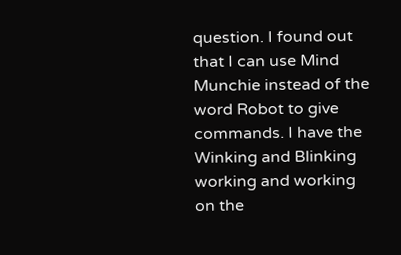question. I found out that I can use Mind Munchie instead of the word Robot to give commands. I have the Winking and Blinking working and working on the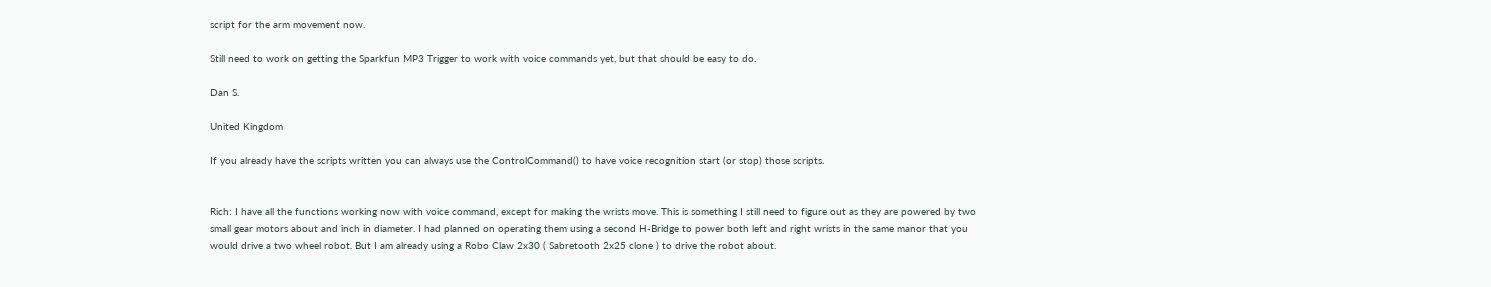script for the arm movement now.

Still need to work on getting the Sparkfun MP3 Trigger to work with voice commands yet, but that should be easy to do.

Dan S.

United Kingdom

If you already have the scripts written you can always use the ControlCommand() to have voice recognition start (or stop) those scripts.


Rich: I have all the functions working now with voice command, except for making the wrists move. This is something I still need to figure out as they are powered by two small gear motors about and inch in diameter. I had planned on operating them using a second H-Bridge to power both left and right wrists in the same manor that you would drive a two wheel robot. But I am already using a Robo Claw 2x30 ( Sabretooth 2x25 clone ) to drive the robot about.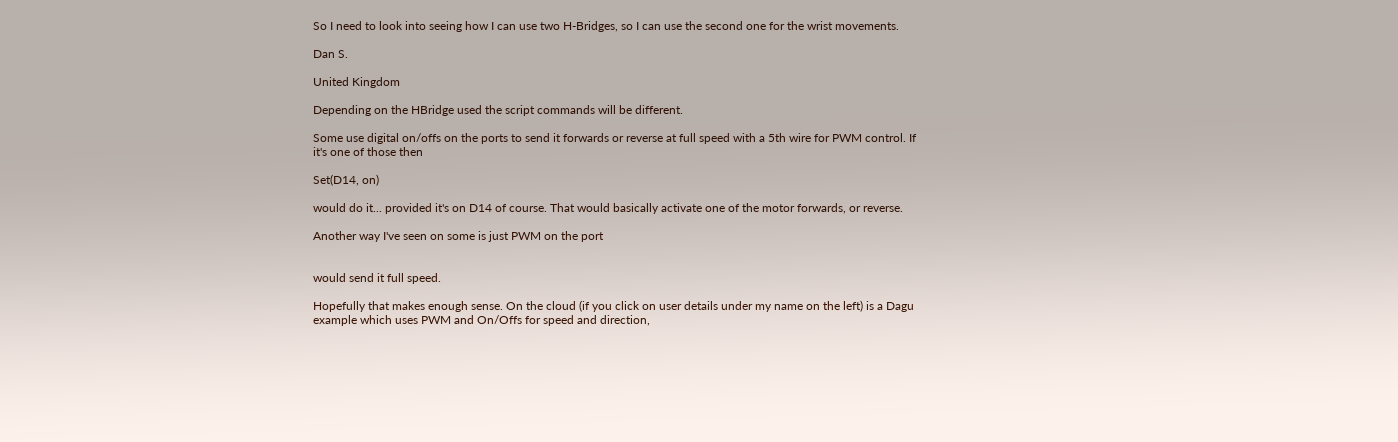So I need to look into seeing how I can use two H-Bridges, so I can use the second one for the wrist movements.

Dan S.

United Kingdom

Depending on the HBridge used the script commands will be different.

Some use digital on/offs on the ports to send it forwards or reverse at full speed with a 5th wire for PWM control. If it's one of those then

Set(D14, on)

would do it... provided it's on D14 of course. That would basically activate one of the motor forwards, or reverse.

Another way I've seen on some is just PWM on the port


would send it full speed.

Hopefully that makes enough sense. On the cloud (if you click on user details under my name on the left) is a Dagu example which uses PWM and On/Offs for speed and direction,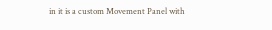in it is a custom Movement Panel with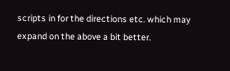scripts in for the directions etc. which may expand on the above a bit better.